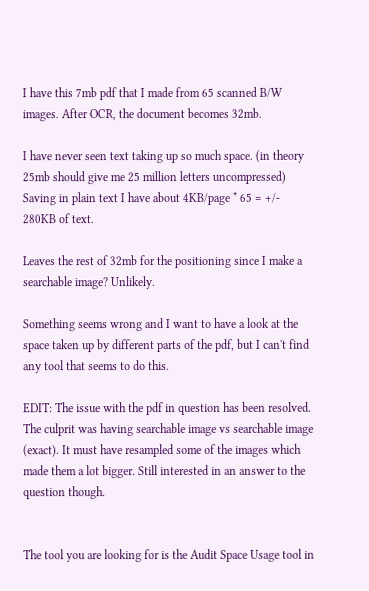I have this 7mb pdf that I made from 65 scanned B/W images. After OCR, the document becomes 32mb.

I have never seen text taking up so much space. (in theory 25mb should give me 25 million letters uncompressed) Saving in plain text I have about 4KB/page * 65 = +/- 280KB of text.

Leaves the rest of 32mb for the positioning since I make a searchable image? Unlikely.

Something seems wrong and I want to have a look at the space taken up by different parts of the pdf, but I can't find any tool that seems to do this.

EDIT: The issue with the pdf in question has been resolved. The culprit was having searchable image vs searchable image (exact). It must have resampled some of the images which made them a lot bigger. Still interested in an answer to the question though.


The tool you are looking for is the Audit Space Usage tool in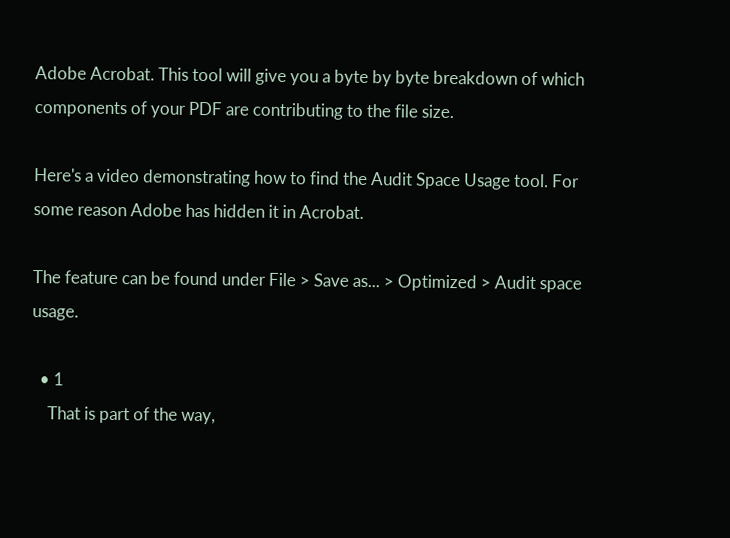Adobe Acrobat. This tool will give you a byte by byte breakdown of which components of your PDF are contributing to the file size.

Here's a video demonstrating how to find the Audit Space Usage tool. For some reason Adobe has hidden it in Acrobat.

The feature can be found under File > Save as... > Optimized > Audit space usage.

  • 1
    That is part of the way,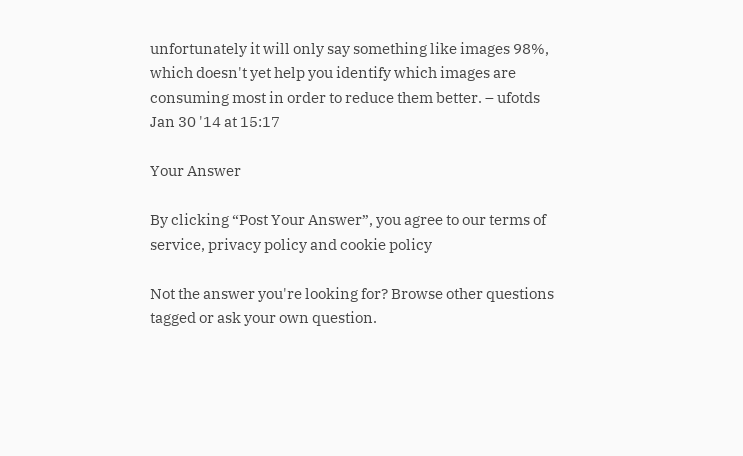unfortunately it will only say something like images 98%, which doesn't yet help you identify which images are consuming most in order to reduce them better. – ufotds Jan 30 '14 at 15:17

Your Answer

By clicking “Post Your Answer”, you agree to our terms of service, privacy policy and cookie policy

Not the answer you're looking for? Browse other questions tagged or ask your own question.